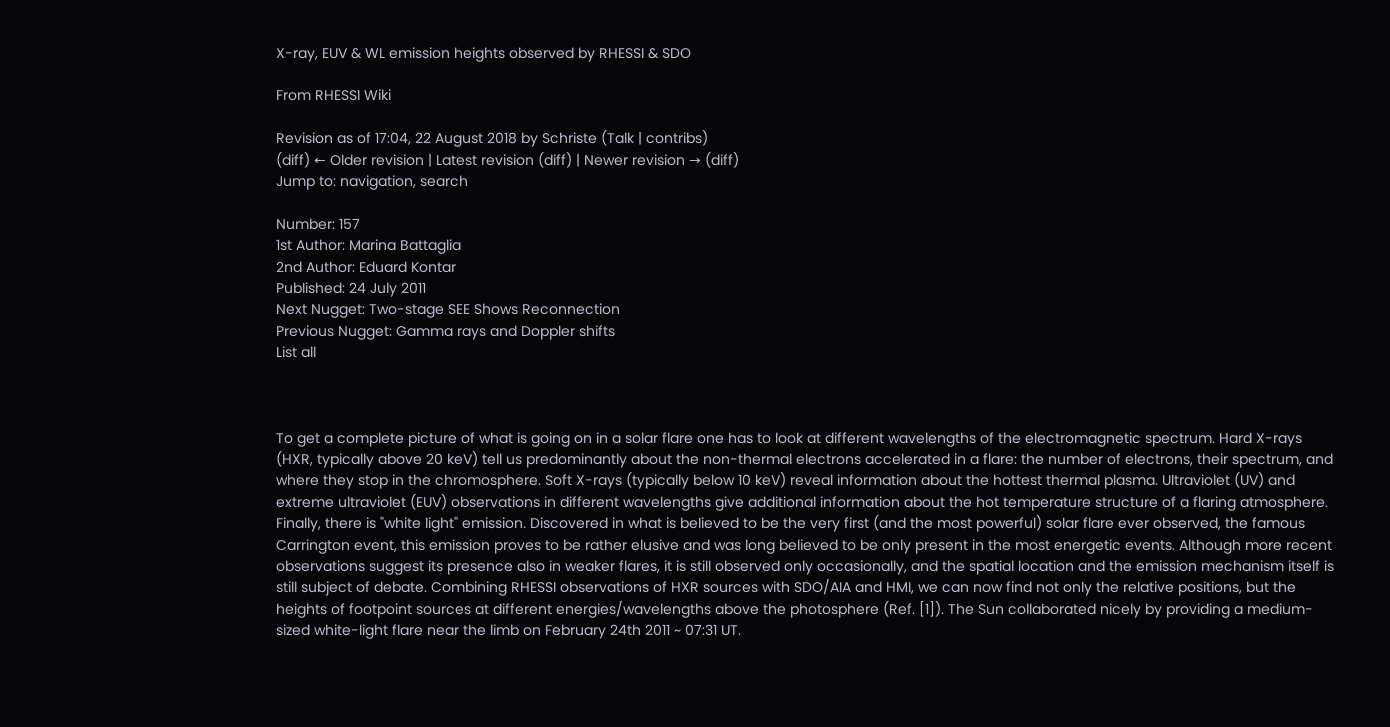X-ray, EUV & WL emission heights observed by RHESSI & SDO

From RHESSI Wiki

Revision as of 17:04, 22 August 2018 by Schriste (Talk | contribs)
(diff) ← Older revision | Latest revision (diff) | Newer revision → (diff)
Jump to: navigation, search

Number: 157
1st Author: Marina Battaglia
2nd Author: Eduard Kontar
Published: 24 July 2011
Next Nugget: Two-stage SEE Shows Reconnection
Previous Nugget: Gamma rays and Doppler shifts
List all



To get a complete picture of what is going on in a solar flare one has to look at different wavelengths of the electromagnetic spectrum. Hard X-rays (HXR, typically above 20 keV) tell us predominantly about the non-thermal electrons accelerated in a flare: the number of electrons, their spectrum, and where they stop in the chromosphere. Soft X-rays (typically below 10 keV) reveal information about the hottest thermal plasma. Ultraviolet (UV) and extreme ultraviolet (EUV) observations in different wavelengths give additional information about the hot temperature structure of a flaring atmosphere. Finally, there is "white light" emission. Discovered in what is believed to be the very first (and the most powerful) solar flare ever observed, the famous Carrington event, this emission proves to be rather elusive and was long believed to be only present in the most energetic events. Although more recent observations suggest its presence also in weaker flares, it is still observed only occasionally, and the spatial location and the emission mechanism itself is still subject of debate. Combining RHESSI observations of HXR sources with SDO/AIA and HMI, we can now find not only the relative positions, but the heights of footpoint sources at different energies/wavelengths above the photosphere (Ref. [1]). The Sun collaborated nicely by providing a medium-sized white-light flare near the limb on February 24th 2011 ~ 07:31 UT.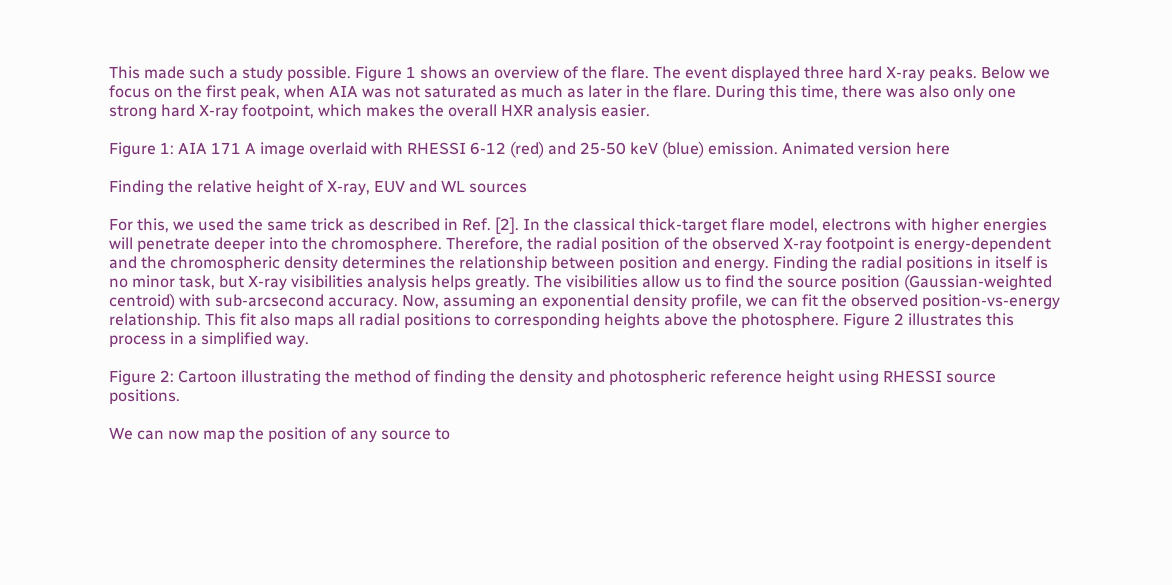This made such a study possible. Figure 1 shows an overview of the flare. The event displayed three hard X-ray peaks. Below we focus on the first peak, when AIA was not saturated as much as later in the flare. During this time, there was also only one strong hard X-ray footpoint, which makes the overall HXR analysis easier.

Figure 1: AIA 171 A image overlaid with RHESSI 6-12 (red) and 25-50 keV (blue) emission. Animated version here

Finding the relative height of X-ray, EUV and WL sources

For this, we used the same trick as described in Ref. [2]. In the classical thick-target flare model, electrons with higher energies will penetrate deeper into the chromosphere. Therefore, the radial position of the observed X-ray footpoint is energy-dependent and the chromospheric density determines the relationship between position and energy. Finding the radial positions in itself is no minor task, but X-ray visibilities analysis helps greatly. The visibilities allow us to find the source position (Gaussian-weighted centroid) with sub-arcsecond accuracy. Now, assuming an exponential density profile, we can fit the observed position-vs-energy relationship. This fit also maps all radial positions to corresponding heights above the photosphere. Figure 2 illustrates this process in a simplified way.

Figure 2: Cartoon illustrating the method of finding the density and photospheric reference height using RHESSI source positions.

We can now map the position of any source to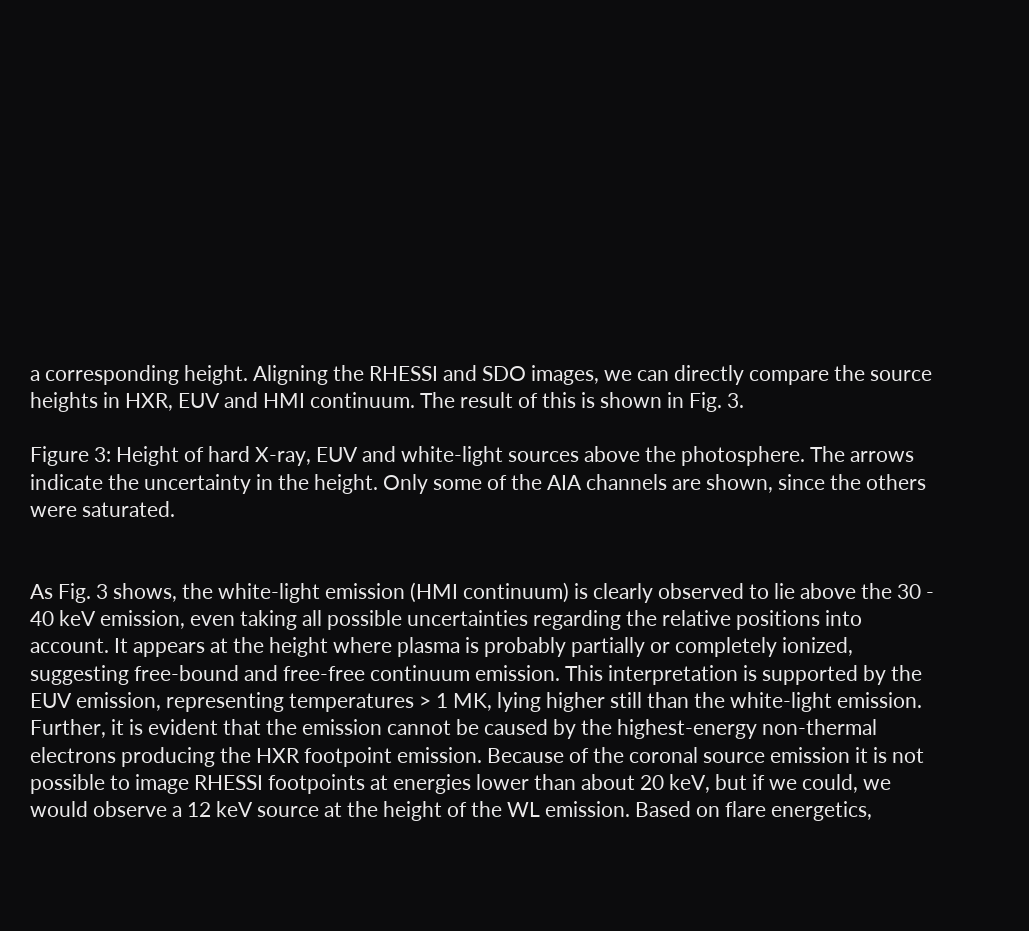a corresponding height. Aligning the RHESSI and SDO images, we can directly compare the source heights in HXR, EUV and HMI continuum. The result of this is shown in Fig. 3.

Figure 3: Height of hard X-ray, EUV and white-light sources above the photosphere. The arrows indicate the uncertainty in the height. Only some of the AIA channels are shown, since the others were saturated.


As Fig. 3 shows, the white-light emission (HMI continuum) is clearly observed to lie above the 30 - 40 keV emission, even taking all possible uncertainties regarding the relative positions into account. It appears at the height where plasma is probably partially or completely ionized, suggesting free-bound and free-free continuum emission. This interpretation is supported by the EUV emission, representing temperatures > 1 MK, lying higher still than the white-light emission. Further, it is evident that the emission cannot be caused by the highest-energy non-thermal electrons producing the HXR footpoint emission. Because of the coronal source emission it is not possible to image RHESSI footpoints at energies lower than about 20 keV, but if we could, we would observe a 12 keV source at the height of the WL emission. Based on flare energetics,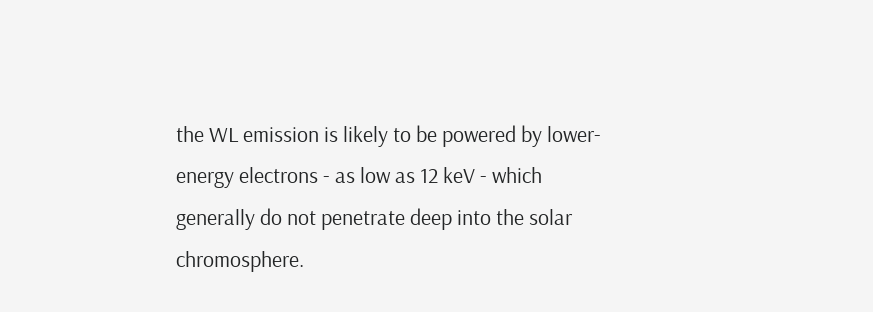the WL emission is likely to be powered by lower-energy electrons - as low as 12 keV - which generally do not penetrate deep into the solar chromosphere.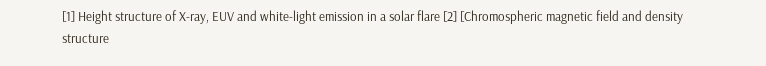[1] Height structure of X-ray, EUV and white-light emission in a solar flare [2] [Chromospheric magnetic field and density structure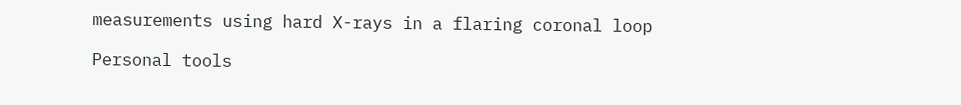measurements using hard X-rays in a flaring coronal loop

Personal tools